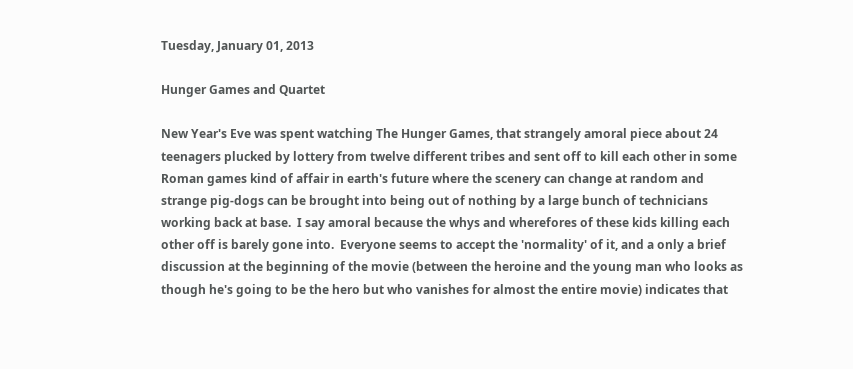Tuesday, January 01, 2013

Hunger Games and Quartet

New Year's Eve was spent watching The Hunger Games, that strangely amoral piece about 24 teenagers plucked by lottery from twelve different tribes and sent off to kill each other in some Roman games kind of affair in earth's future where the scenery can change at random and strange pig-dogs can be brought into being out of nothing by a large bunch of technicians working back at base.  I say amoral because the whys and wherefores of these kids killing each other off is barely gone into.  Everyone seems to accept the 'normality' of it, and a only a brief discussion at the beginning of the movie (between the heroine and the young man who looks as though he's going to be the hero but who vanishes for almost the entire movie) indicates that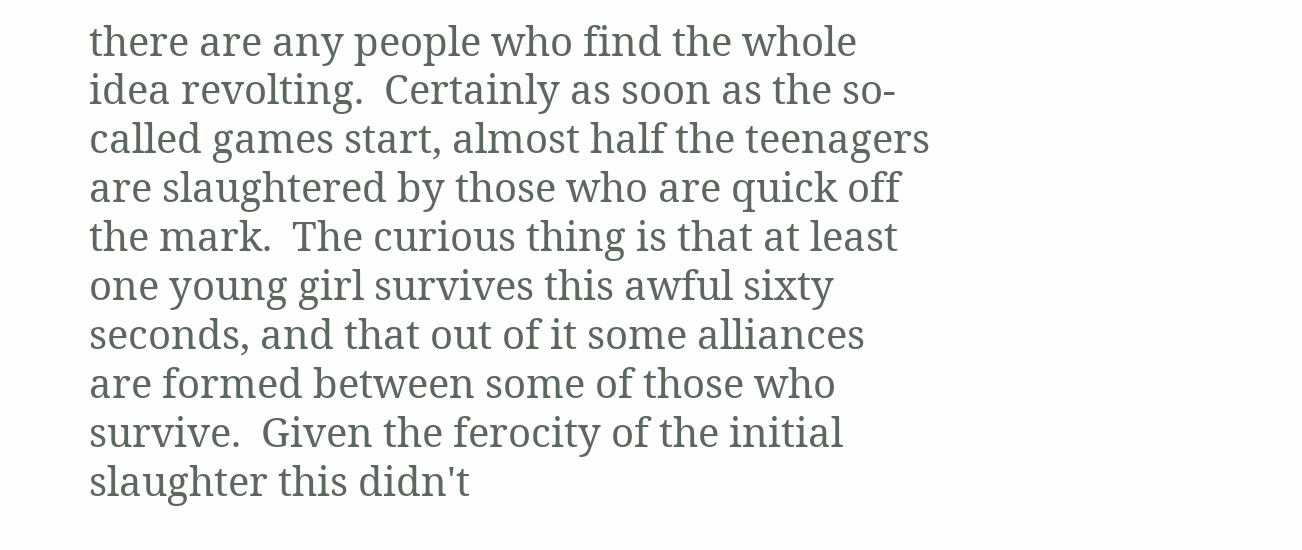there are any people who find the whole idea revolting.  Certainly as soon as the so-called games start, almost half the teenagers are slaughtered by those who are quick off the mark.  The curious thing is that at least one young girl survives this awful sixty seconds, and that out of it some alliances are formed between some of those who survive.  Given the ferocity of the initial slaughter this didn't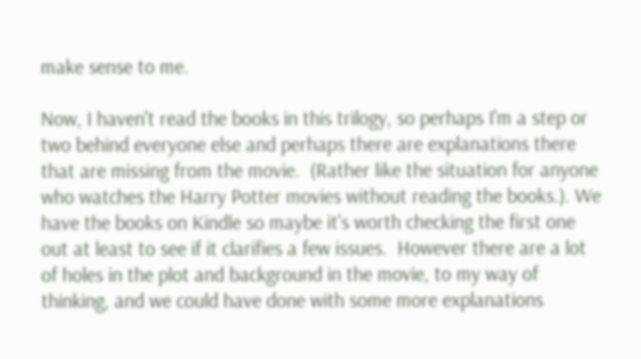make sense to me.

Now, I haven't read the books in this trilogy, so perhaps I'm a step or two behind everyone else and perhaps there are explanations there that are missing from the movie.  (Rather like the situation for anyone who watches the Harry Potter movies without reading the books.). We have the books on Kindle so maybe it's worth checking the first one out at least to see if it clarifies a few issues.  However there are a lot of holes in the plot and background in the movie, to my way of thinking, and we could have done with some more explanations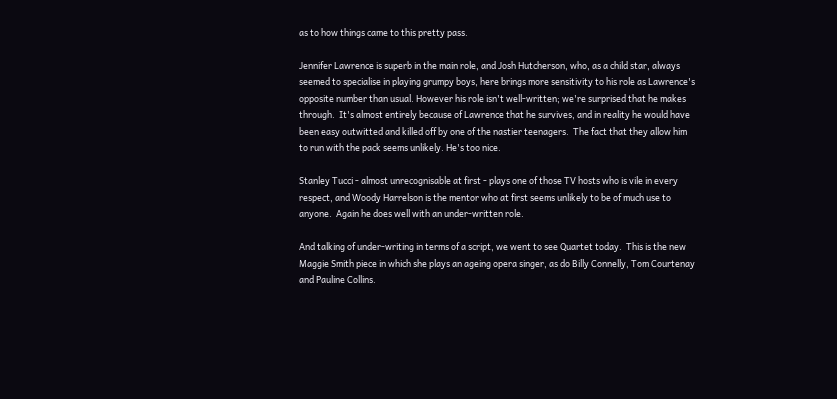as to how things came to this pretty pass.

Jennifer Lawrence is superb in the main role, and Josh Hutcherson, who, as a child star, always seemed to specialise in playing grumpy boys, here brings more sensitivity to his role as Lawrence's opposite number than usual. However his role isn't well-written; we're surprised that he makes through.  It's almost entirely because of Lawrence that he survives, and in reality he would have been easy outwitted and killed off by one of the nastier teenagers.  The fact that they allow him to run with the pack seems unlikely. He's too nice.

Stanley Tucci - almost unrecognisable at first - plays one of those TV hosts who is vile in every respect, and Woody Harrelson is the mentor who at first seems unlikely to be of much use to anyone.  Again he does well with an under-written role.

And talking of under-writing in terms of a script, we went to see Quartet today.  This is the new Maggie Smith piece in which she plays an ageing opera singer, as do Billy Connelly, Tom Courtenay and Pauline Collins.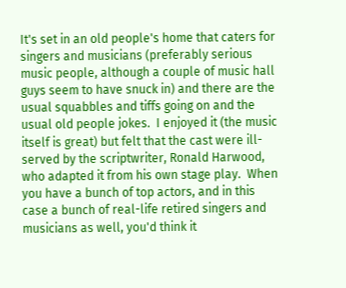It's set in an old people's home that caters for singers and musicians (preferably serious music people, although a couple of music hall guys seem to have snuck in) and there are the usual squabbles and tiffs going on and the usual old people jokes.  I enjoyed it (the music itself is great) but felt that the cast were ill-served by the scriptwriter, Ronald Harwood, who adapted it from his own stage play.  When you have a bunch of top actors, and in this case a bunch of real-life retired singers and musicians as well, you'd think it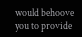would behoove you to provide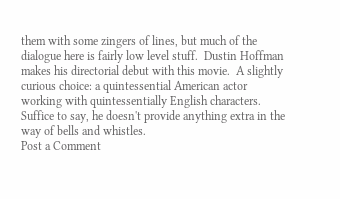them with some zingers of lines, but much of the dialogue here is fairly low level stuff.  Dustin Hoffman makes his directorial debut with this movie.  A slightly curious choice: a quintessential American actor working with quintessentially English characters.  Suffice to say, he doesn't provide anything extra in the way of bells and whistles.
Post a Comment